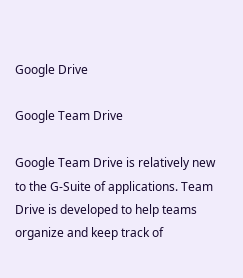Google Drive

Google Team Drive

Google Team Drive is relatively new to the G-Suite of applications. Team Drive is developed to help teams organize and keep track of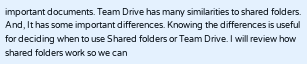important documents. Team Drive has many similarities to shared folders. And, It has some important differences. Knowing the differences is useful for deciding when to use Shared folders or Team Drive. I will review how shared folders work so we can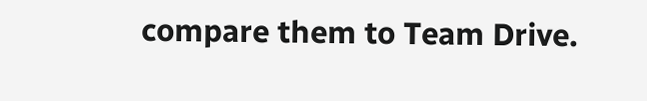compare them to Team Drive.